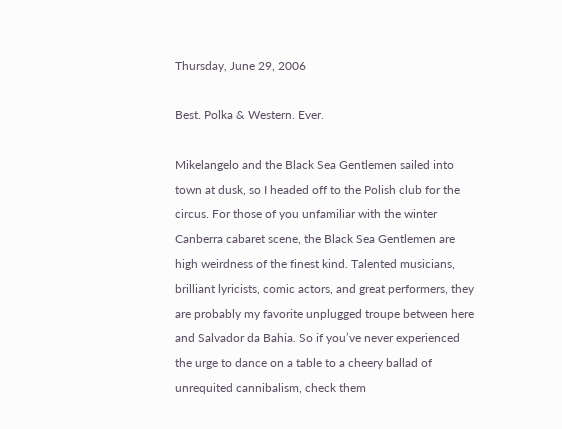Thursday, June 29, 2006

Best. Polka & Western. Ever.

Mikelangelo and the Black Sea Gentlemen sailed into town at dusk, so I headed off to the Polish club for the circus. For those of you unfamiliar with the winter Canberra cabaret scene, the Black Sea Gentlemen are high weirdness of the finest kind. Talented musicians, brilliant lyricists, comic actors, and great performers, they are probably my favorite unplugged troupe between here and Salvador da Bahia. So if you’ve never experienced the urge to dance on a table to a cheery ballad of unrequited cannibalism, check them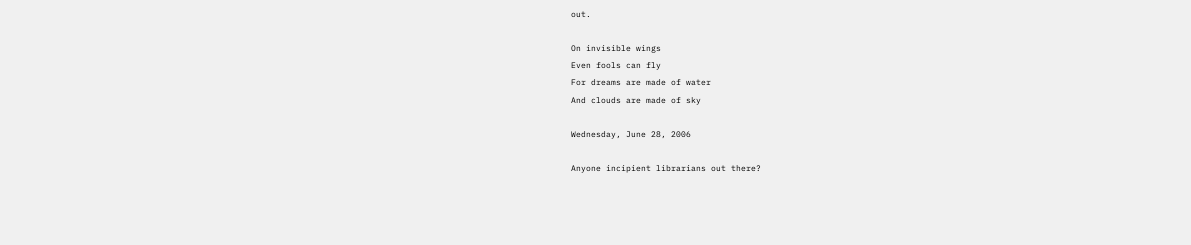out.

On invisible wings
Even fools can fly
For dreams are made of water
And clouds are made of sky

Wednesday, June 28, 2006

Anyone incipient librarians out there?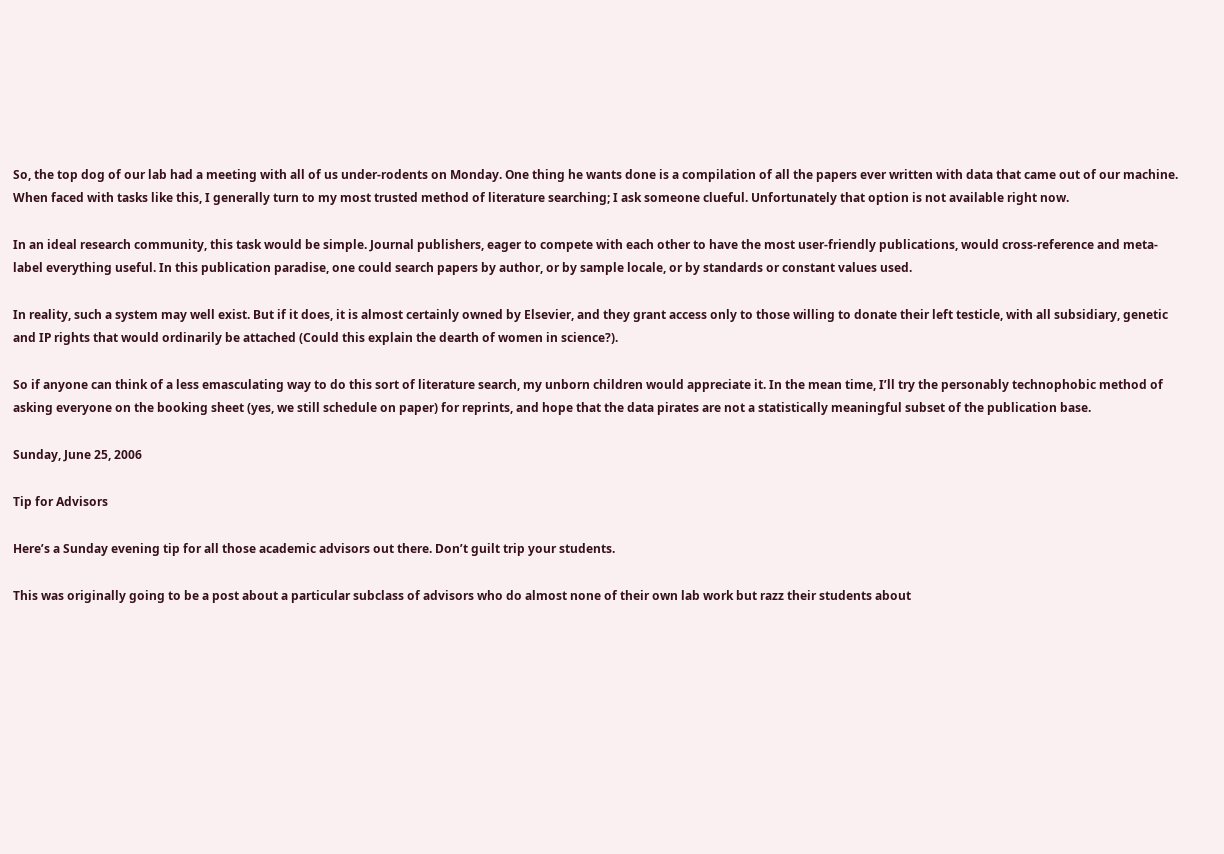So, the top dog of our lab had a meeting with all of us under-rodents on Monday. One thing he wants done is a compilation of all the papers ever written with data that came out of our machine. When faced with tasks like this, I generally turn to my most trusted method of literature searching; I ask someone clueful. Unfortunately that option is not available right now.

In an ideal research community, this task would be simple. Journal publishers, eager to compete with each other to have the most user-friendly publications, would cross-reference and meta-label everything useful. In this publication paradise, one could search papers by author, or by sample locale, or by standards or constant values used.

In reality, such a system may well exist. But if it does, it is almost certainly owned by Elsevier, and they grant access only to those willing to donate their left testicle, with all subsidiary, genetic and IP rights that would ordinarily be attached (Could this explain the dearth of women in science?).

So if anyone can think of a less emasculating way to do this sort of literature search, my unborn children would appreciate it. In the mean time, I’ll try the personably technophobic method of asking everyone on the booking sheet (yes, we still schedule on paper) for reprints, and hope that the data pirates are not a statistically meaningful subset of the publication base.

Sunday, June 25, 2006

Tip for Advisors

Here’s a Sunday evening tip for all those academic advisors out there. Don’t guilt trip your students.

This was originally going to be a post about a particular subclass of advisors who do almost none of their own lab work but razz their students about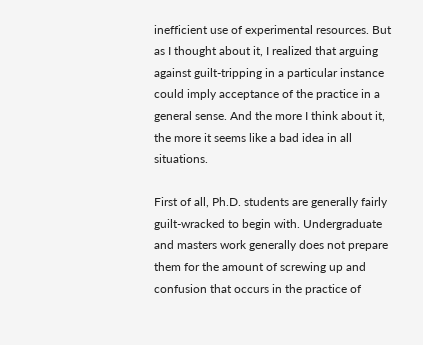inefficient use of experimental resources. But as I thought about it, I realized that arguing against guilt-tripping in a particular instance could imply acceptance of the practice in a general sense. And the more I think about it, the more it seems like a bad idea in all situations.

First of all, Ph.D. students are generally fairly guilt-wracked to begin with. Undergraduate and masters work generally does not prepare them for the amount of screwing up and confusion that occurs in the practice of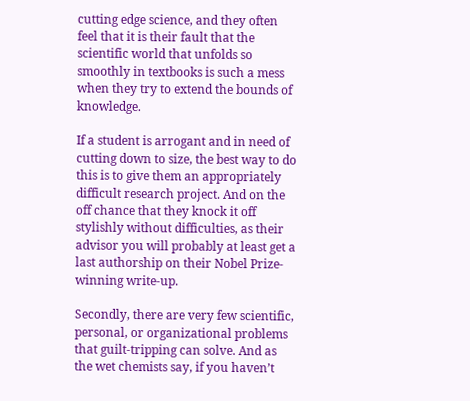cutting edge science, and they often feel that it is their fault that the scientific world that unfolds so smoothly in textbooks is such a mess when they try to extend the bounds of knowledge.

If a student is arrogant and in need of cutting down to size, the best way to do this is to give them an appropriately difficult research project. And on the off chance that they knock it off stylishly without difficulties, as their advisor you will probably at least get a last authorship on their Nobel Prize-winning write-up.

Secondly, there are very few scientific, personal, or organizational problems that guilt-tripping can solve. And as the wet chemists say, if you haven’t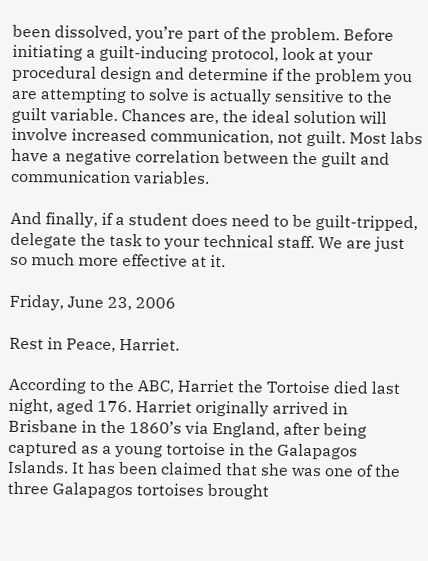been dissolved, you’re part of the problem. Before initiating a guilt-inducing protocol, look at your procedural design and determine if the problem you are attempting to solve is actually sensitive to the guilt variable. Chances are, the ideal solution will involve increased communication, not guilt. Most labs have a negative correlation between the guilt and communication variables.

And finally, if a student does need to be guilt-tripped, delegate the task to your technical staff. We are just so much more effective at it.

Friday, June 23, 2006

Rest in Peace, Harriet.

According to the ABC, Harriet the Tortoise died last night, aged 176. Harriet originally arrived in Brisbane in the 1860’s via England, after being captured as a young tortoise in the Galapagos Islands. It has been claimed that she was one of the three Galapagos tortoises brought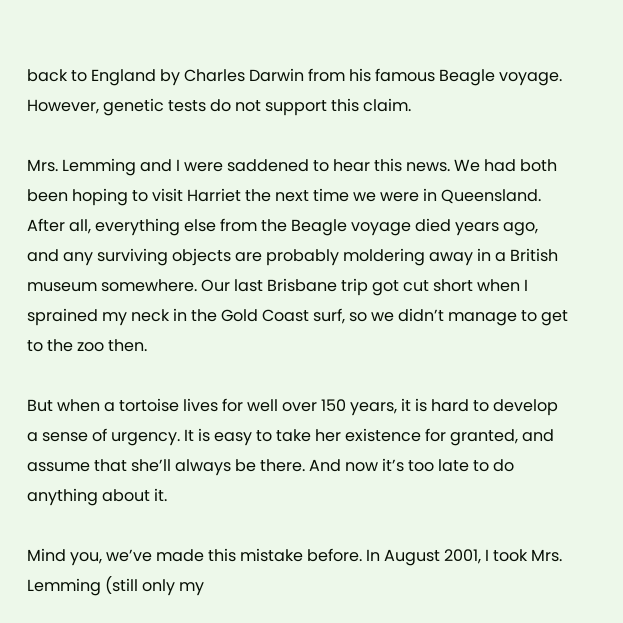back to England by Charles Darwin from his famous Beagle voyage. However, genetic tests do not support this claim.

Mrs. Lemming and I were saddened to hear this news. We had both been hoping to visit Harriet the next time we were in Queensland. After all, everything else from the Beagle voyage died years ago, and any surviving objects are probably moldering away in a British museum somewhere. Our last Brisbane trip got cut short when I sprained my neck in the Gold Coast surf, so we didn’t manage to get to the zoo then.

But when a tortoise lives for well over 150 years, it is hard to develop a sense of urgency. It is easy to take her existence for granted, and assume that she’ll always be there. And now it’s too late to do anything about it.

Mind you, we’ve made this mistake before. In August 2001, I took Mrs. Lemming (still only my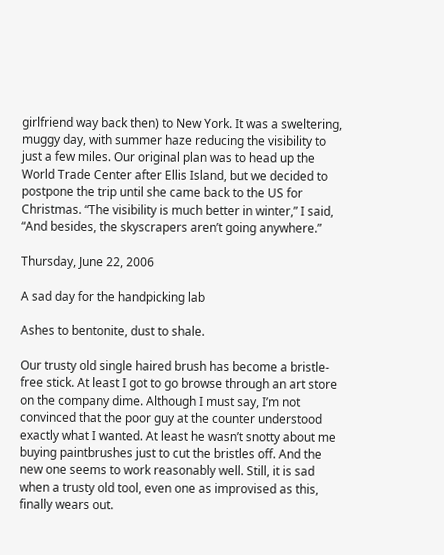girlfriend way back then) to New York. It was a sweltering, muggy day, with summer haze reducing the visibility to just a few miles. Our original plan was to head up the World Trade Center after Ellis Island, but we decided to postpone the trip until she came back to the US for Christmas. “The visibility is much better in winter,” I said, “And besides, the skyscrapers aren’t going anywhere.”

Thursday, June 22, 2006

A sad day for the handpicking lab

Ashes to bentonite, dust to shale.

Our trusty old single haired brush has become a bristle-free stick. At least I got to go browse through an art store on the company dime. Although I must say, I’m not convinced that the poor guy at the counter understood exactly what I wanted. At least he wasn’t snotty about me buying paintbrushes just to cut the bristles off. And the new one seems to work reasonably well. Still, it is sad when a trusty old tool, even one as improvised as this, finally wears out.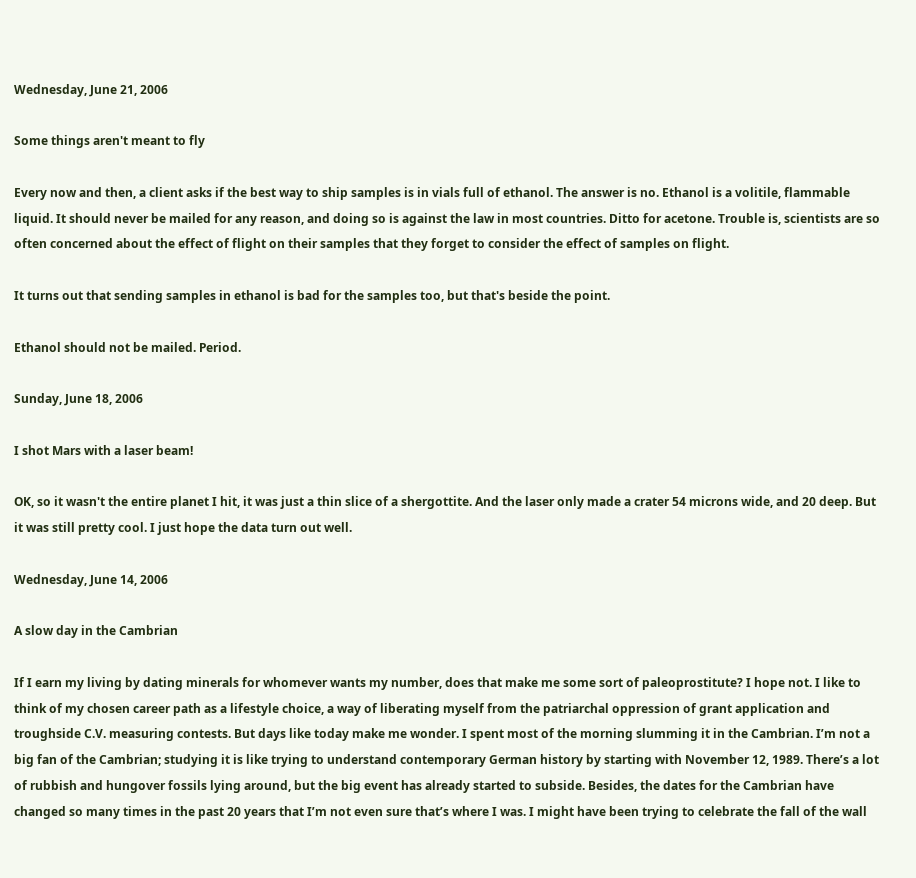Wednesday, June 21, 2006

Some things aren't meant to fly

Every now and then, a client asks if the best way to ship samples is in vials full of ethanol. The answer is no. Ethanol is a volitile, flammable liquid. It should never be mailed for any reason, and doing so is against the law in most countries. Ditto for acetone. Trouble is, scientists are so often concerned about the effect of flight on their samples that they forget to consider the effect of samples on flight.

It turns out that sending samples in ethanol is bad for the samples too, but that's beside the point.

Ethanol should not be mailed. Period.

Sunday, June 18, 2006

I shot Mars with a laser beam!

OK, so it wasn't the entire planet I hit, it was just a thin slice of a shergottite. And the laser only made a crater 54 microns wide, and 20 deep. But it was still pretty cool. I just hope the data turn out well.

Wednesday, June 14, 2006

A slow day in the Cambrian

If I earn my living by dating minerals for whomever wants my number, does that make me some sort of paleoprostitute? I hope not. I like to think of my chosen career path as a lifestyle choice, a way of liberating myself from the patriarchal oppression of grant application and troughside C.V. measuring contests. But days like today make me wonder. I spent most of the morning slumming it in the Cambrian. I’m not a big fan of the Cambrian; studying it is like trying to understand contemporary German history by starting with November 12, 1989. There’s a lot of rubbish and hungover fossils lying around, but the big event has already started to subside. Besides, the dates for the Cambrian have changed so many times in the past 20 years that I’m not even sure that’s where I was. I might have been trying to celebrate the fall of the wall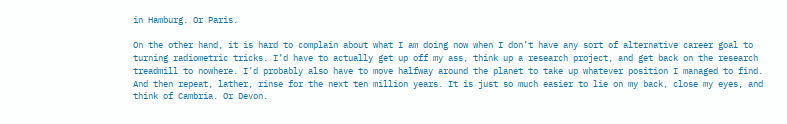in Hamburg. Or Paris.

On the other hand, it is hard to complain about what I am doing now when I don’t have any sort of alternative career goal to turning radiometric tricks. I’d have to actually get up off my ass, think up a research project, and get back on the research treadmill to nowhere. I’d probably also have to move halfway around the planet to take up whatever position I managed to find. And then repeat, lather, rinse for the next ten million years. It is just so much easier to lie on my back, close my eyes, and think of Cambria. Or Devon.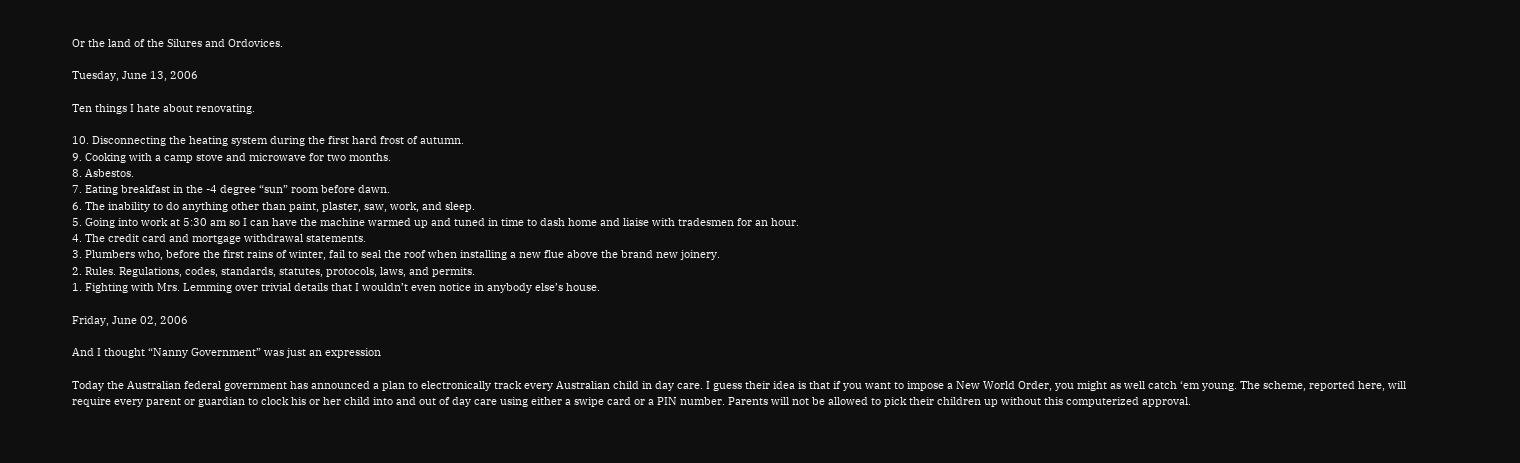Or the land of the Silures and Ordovices.

Tuesday, June 13, 2006

Ten things I hate about renovating.

10. Disconnecting the heating system during the first hard frost of autumn.
9. Cooking with a camp stove and microwave for two months.
8. Asbestos.
7. Eating breakfast in the -4 degree “sun” room before dawn.
6. The inability to do anything other than paint, plaster, saw, work, and sleep.
5. Going into work at 5:30 am so I can have the machine warmed up and tuned in time to dash home and liaise with tradesmen for an hour.
4. The credit card and mortgage withdrawal statements.
3. Plumbers who, before the first rains of winter, fail to seal the roof when installing a new flue above the brand new joinery.
2. Rules. Regulations, codes, standards, statutes, protocols, laws, and permits.
1. Fighting with Mrs. Lemming over trivial details that I wouldn’t even notice in anybody else’s house.

Friday, June 02, 2006

And I thought “Nanny Government” was just an expression

Today the Australian federal government has announced a plan to electronically track every Australian child in day care. I guess their idea is that if you want to impose a New World Order, you might as well catch ‘em young. The scheme, reported here, will require every parent or guardian to clock his or her child into and out of day care using either a swipe card or a PIN number. Parents will not be allowed to pick their children up without this computerized approval.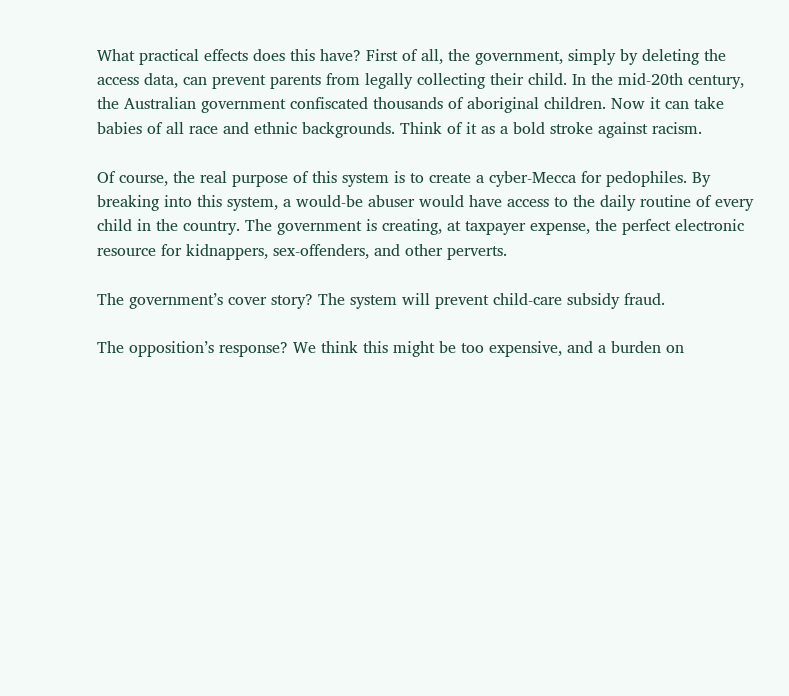What practical effects does this have? First of all, the government, simply by deleting the access data, can prevent parents from legally collecting their child. In the mid-20th century, the Australian government confiscated thousands of aboriginal children. Now it can take babies of all race and ethnic backgrounds. Think of it as a bold stroke against racism.

Of course, the real purpose of this system is to create a cyber-Mecca for pedophiles. By breaking into this system, a would-be abuser would have access to the daily routine of every child in the country. The government is creating, at taxpayer expense, the perfect electronic resource for kidnappers, sex-offenders, and other perverts.

The government’s cover story? The system will prevent child-care subsidy fraud.

The opposition’s response? We think this might be too expensive, and a burden on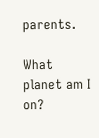parents.

What planet am I on?